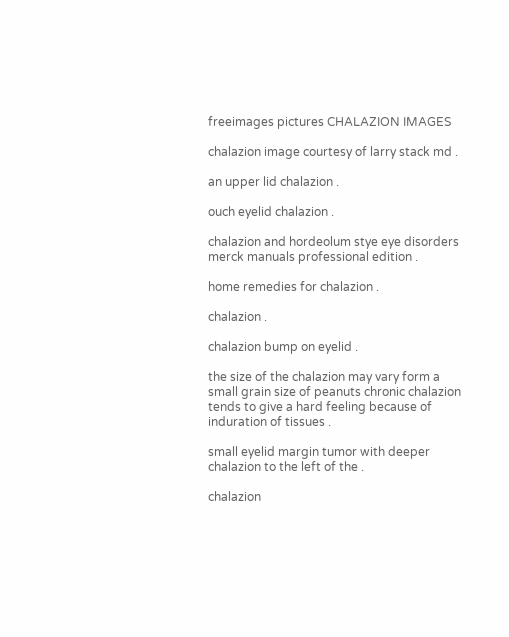freeimages pictures CHALAZION IMAGES

chalazion image courtesy of larry stack md .

an upper lid chalazion .

ouch eyelid chalazion .

chalazion and hordeolum stye eye disorders merck manuals professional edition .

home remedies for chalazion .

chalazion .

chalazion bump on eyelid .

the size of the chalazion may vary form a small grain size of peanuts chronic chalazion tends to give a hard feeling because of induration of tissues .

small eyelid margin tumor with deeper chalazion to the left of the .

chalazion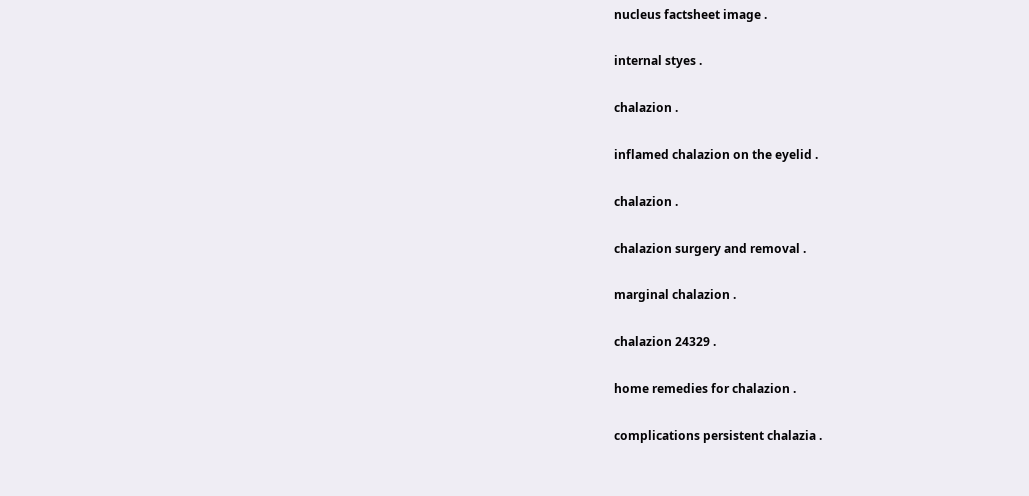nucleus factsheet image .

internal styes .

chalazion .

inflamed chalazion on the eyelid .

chalazion .

chalazion surgery and removal .

marginal chalazion .

chalazion 24329 .

home remedies for chalazion .

complications persistent chalazia .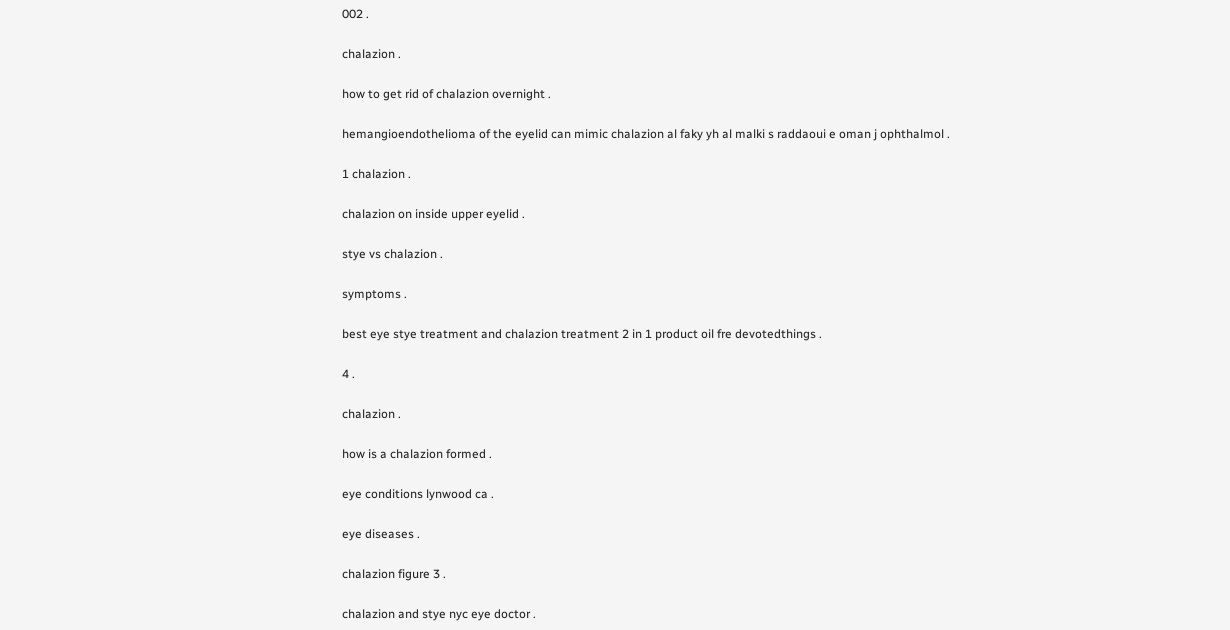002 .

chalazion .

how to get rid of chalazion overnight .

hemangioendothelioma of the eyelid can mimic chalazion al faky yh al malki s raddaoui e oman j ophthalmol .

1 chalazion .

chalazion on inside upper eyelid .

stye vs chalazion .

symptoms .

best eye stye treatment and chalazion treatment 2 in 1 product oil fre devotedthings .

4 .

chalazion .

how is a chalazion formed .

eye conditions lynwood ca .

eye diseases .

chalazion figure 3 .

chalazion and stye nyc eye doctor .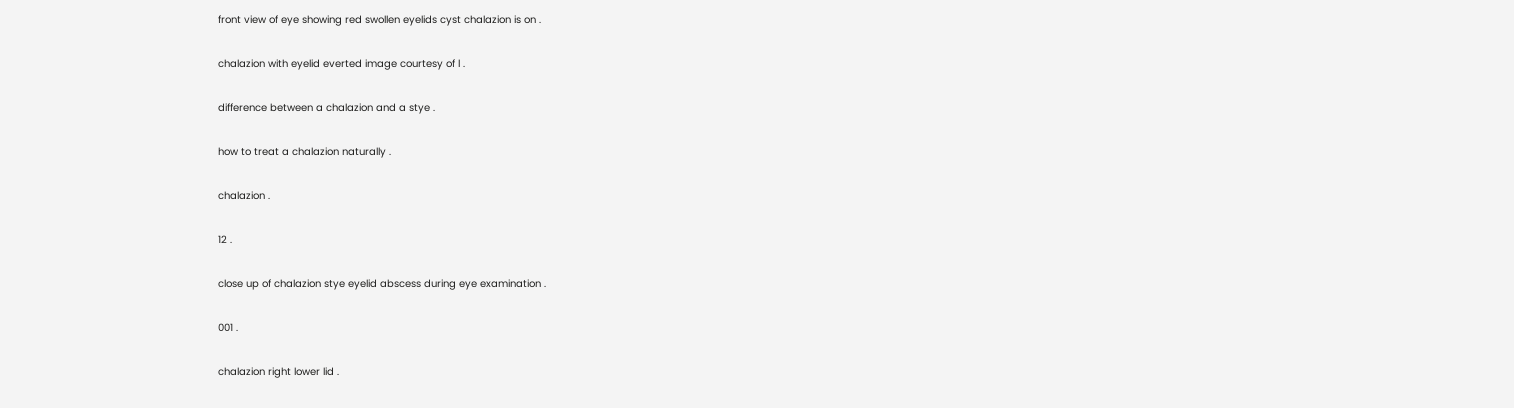front view of eye showing red swollen eyelids cyst chalazion is on .

chalazion with eyelid everted image courtesy of l .

difference between a chalazion and a stye .

how to treat a chalazion naturally .

chalazion .

12 .

close up of chalazion stye eyelid abscess during eye examination .

001 .

chalazion right lower lid .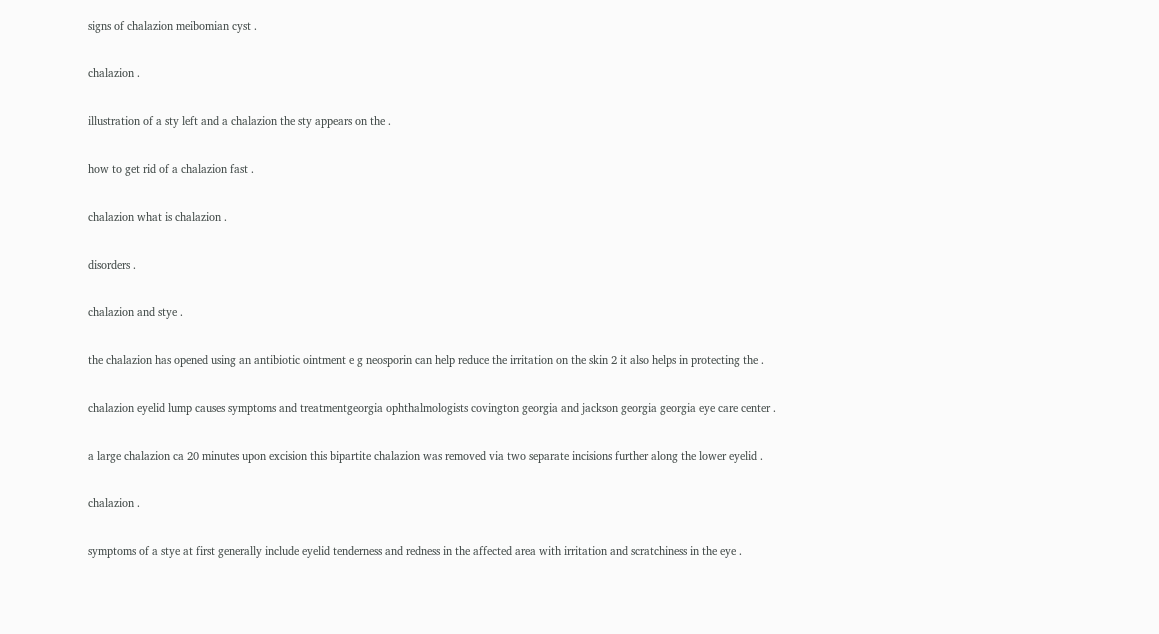signs of chalazion meibomian cyst .

chalazion .

illustration of a sty left and a chalazion the sty appears on the .

how to get rid of a chalazion fast .

chalazion what is chalazion .

disorders .

chalazion and stye .

the chalazion has opened using an antibiotic ointment e g neosporin can help reduce the irritation on the skin 2 it also helps in protecting the .

chalazion eyelid lump causes symptoms and treatmentgeorgia ophthalmologists covington georgia and jackson georgia georgia eye care center .

a large chalazion ca 20 minutes upon excision this bipartite chalazion was removed via two separate incisions further along the lower eyelid .

chalazion .

symptoms of a stye at first generally include eyelid tenderness and redness in the affected area with irritation and scratchiness in the eye .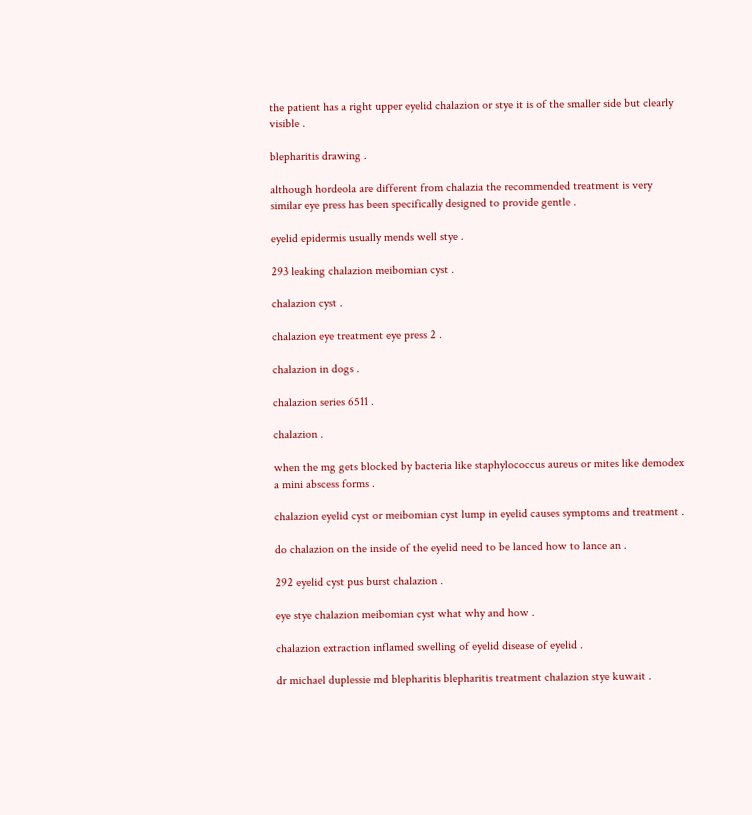the patient has a right upper eyelid chalazion or stye it is of the smaller side but clearly visible .

blepharitis drawing .

although hordeola are different from chalazia the recommended treatment is very similar eye press has been specifically designed to provide gentle .

eyelid epidermis usually mends well stye .

293 leaking chalazion meibomian cyst .

chalazion cyst .

chalazion eye treatment eye press 2 .

chalazion in dogs .

chalazion series 6511 .

chalazion .

when the mg gets blocked by bacteria like staphylococcus aureus or mites like demodex a mini abscess forms .

chalazion eyelid cyst or meibomian cyst lump in eyelid causes symptoms and treatment .

do chalazion on the inside of the eyelid need to be lanced how to lance an .

292 eyelid cyst pus burst chalazion .

eye stye chalazion meibomian cyst what why and how .

chalazion extraction inflamed swelling of eyelid disease of eyelid .

dr michael duplessie md blepharitis blepharitis treatment chalazion stye kuwait .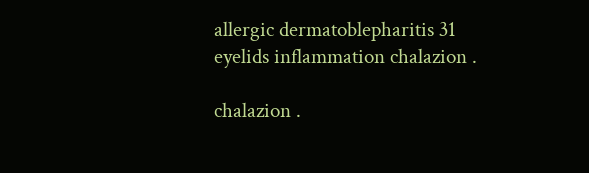allergic dermatoblepharitis 31 eyelids inflammation chalazion .

chalazion .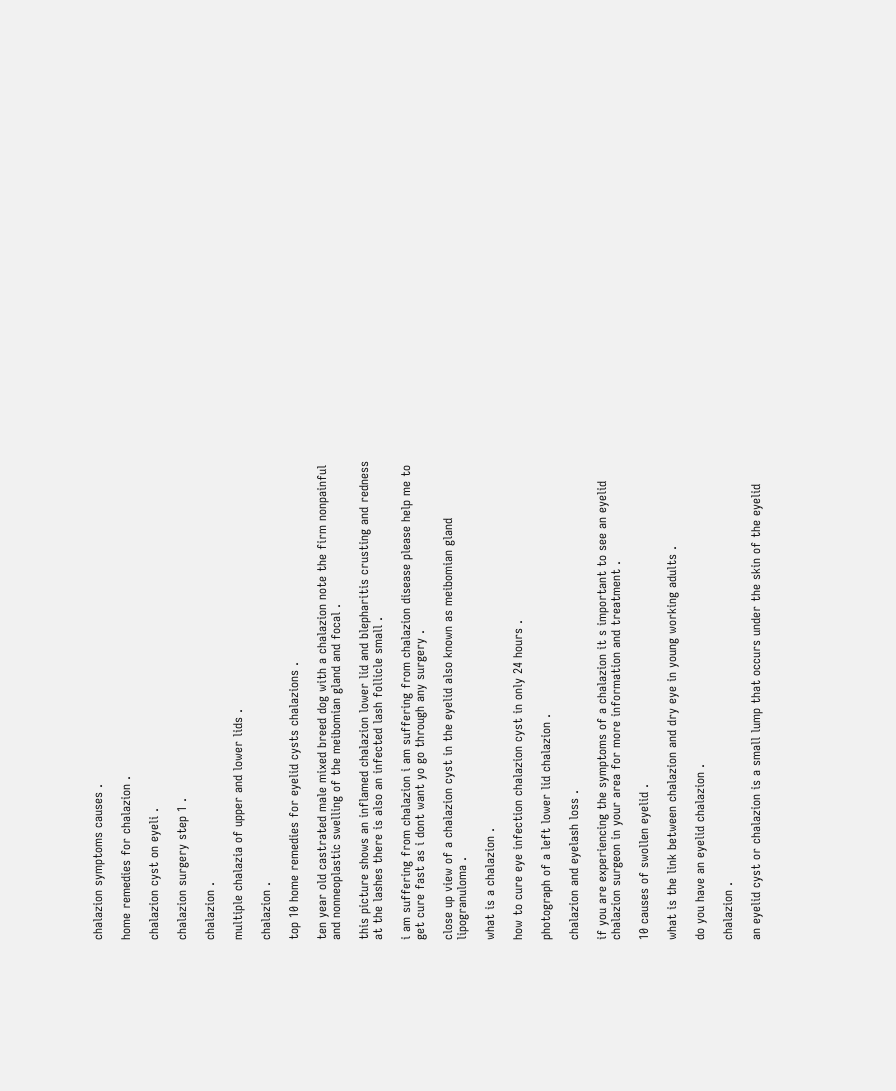chalazion symptoms causes .

home remedies for chalazion .

chalazion cyst on eyeli .

chalazion surgery step 1 .

chalazion .

multiple chalazia of upper and lower lids .

chalazion .

top 10 home remedies for eyelid cysts chalazions .

ten year old castrated male mixed breed dog with a chalazion note the firm nonpainful and nonneoplastic swelling of the meibomian gland and focal .

this picture shows an inflamed chalazion lower lid and blepharitis crusting and redness at the lashes there is also an infected lash follicle small .

i am suffering from chalazion i am suffering from chalazion disease please help me to get cure fast as i dont want yo go through any surgery .

close up view of a chalazion cyst in the eyelid also known as meibomian gland lipogranuloma .

what is a chalazion .

how to cure eye infection chalazion cyst in only 24 hours .

photograph of a left lower lid chalazion .

chalazion and eyelash loss .

if you are experiencing the symptoms of a chalazion it s important to see an eyelid chalazion surgeon in your area for more information and treatment .

10 causes of swollen eyelid .

what is the link between chalazion and dry eye in young working adults .

do you have an eyelid chalazion .

chalazion .

an eyelid cyst or chalazion is a small lump that occurs under the skin of the eyelid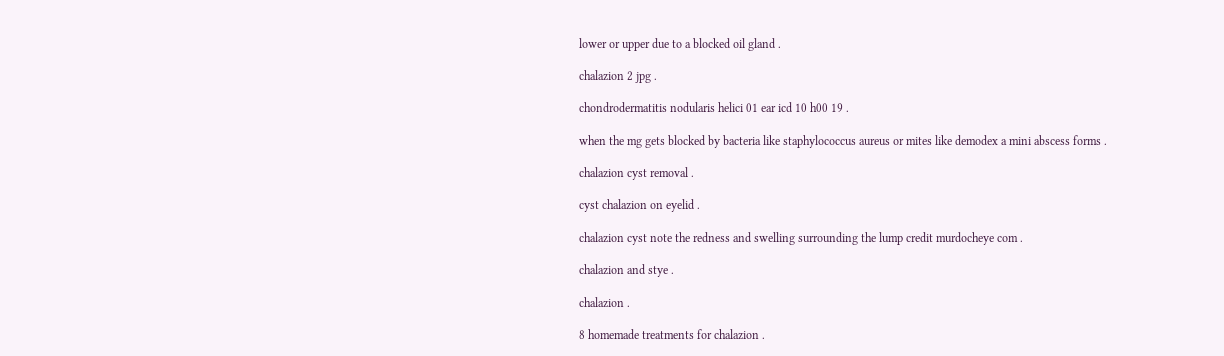lower or upper due to a blocked oil gland .

chalazion 2 jpg .

chondrodermatitis nodularis helici 01 ear icd 10 h00 19 .

when the mg gets blocked by bacteria like staphylococcus aureus or mites like demodex a mini abscess forms .

chalazion cyst removal .

cyst chalazion on eyelid .

chalazion cyst note the redness and swelling surrounding the lump credit murdocheye com .

chalazion and stye .

chalazion .

8 homemade treatments for chalazion .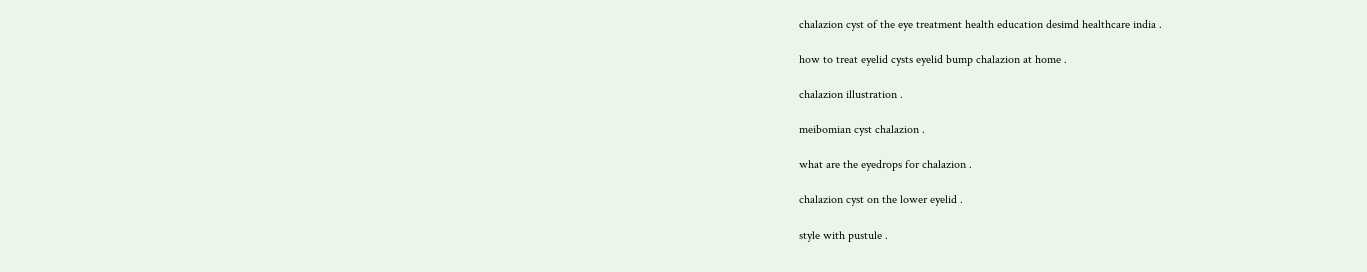chalazion cyst of the eye treatment health education desimd healthcare india .

how to treat eyelid cysts eyelid bump chalazion at home .

chalazion illustration .

meibomian cyst chalazion .

what are the eyedrops for chalazion .

chalazion cyst on the lower eyelid .

style with pustule .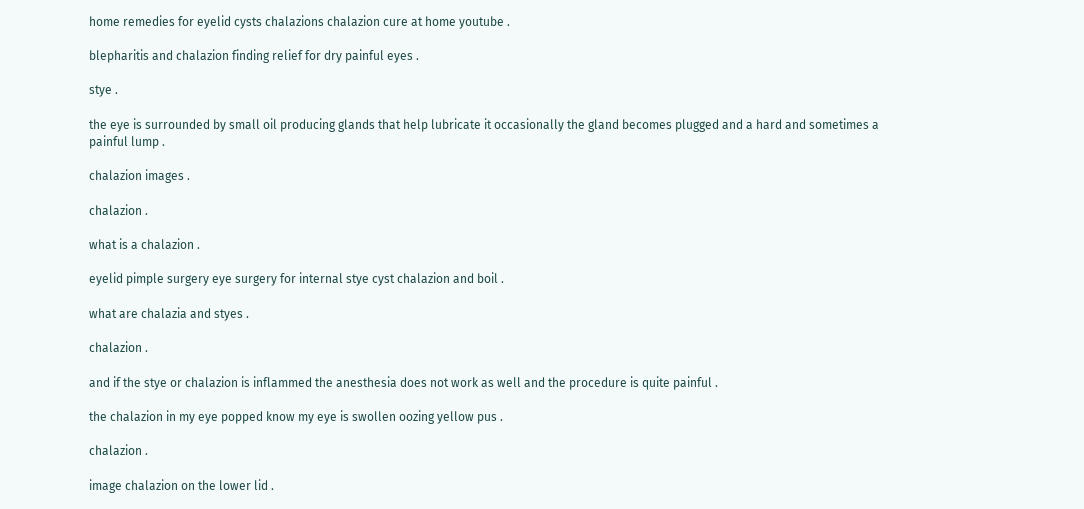home remedies for eyelid cysts chalazions chalazion cure at home youtube .

blepharitis and chalazion finding relief for dry painful eyes .

stye .

the eye is surrounded by small oil producing glands that help lubricate it occasionally the gland becomes plugged and a hard and sometimes a painful lump .

chalazion images .

chalazion .

what is a chalazion .

eyelid pimple surgery eye surgery for internal stye cyst chalazion and boil .

what are chalazia and styes .

chalazion .

and if the stye or chalazion is inflammed the anesthesia does not work as well and the procedure is quite painful .

the chalazion in my eye popped know my eye is swollen oozing yellow pus .

chalazion .

image chalazion on the lower lid .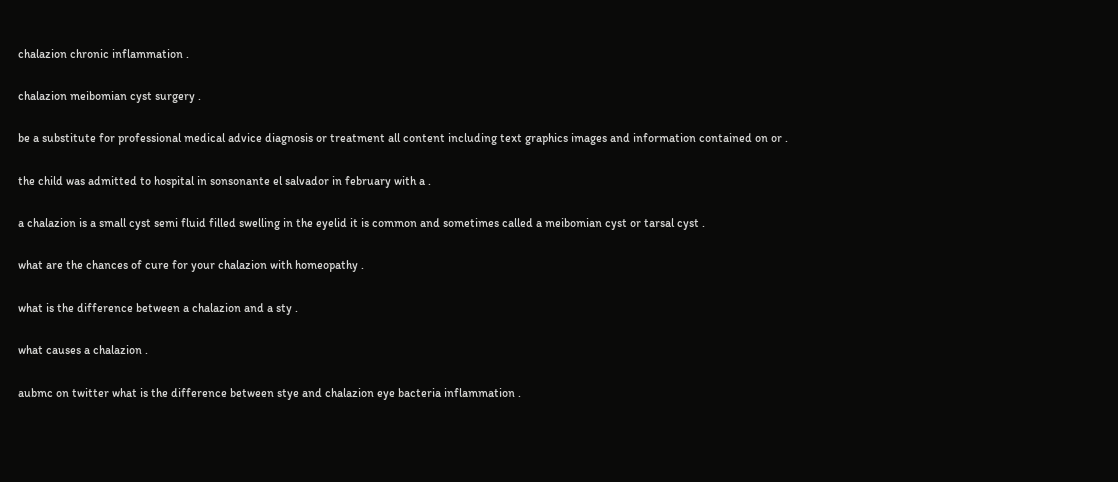chalazion chronic inflammation .

chalazion meibomian cyst surgery .

be a substitute for professional medical advice diagnosis or treatment all content including text graphics images and information contained on or .

the child was admitted to hospital in sonsonante el salvador in february with a .

a chalazion is a small cyst semi fluid filled swelling in the eyelid it is common and sometimes called a meibomian cyst or tarsal cyst .

what are the chances of cure for your chalazion with homeopathy .

what is the difference between a chalazion and a sty .

what causes a chalazion .

aubmc on twitter what is the difference between stye and chalazion eye bacteria inflammation .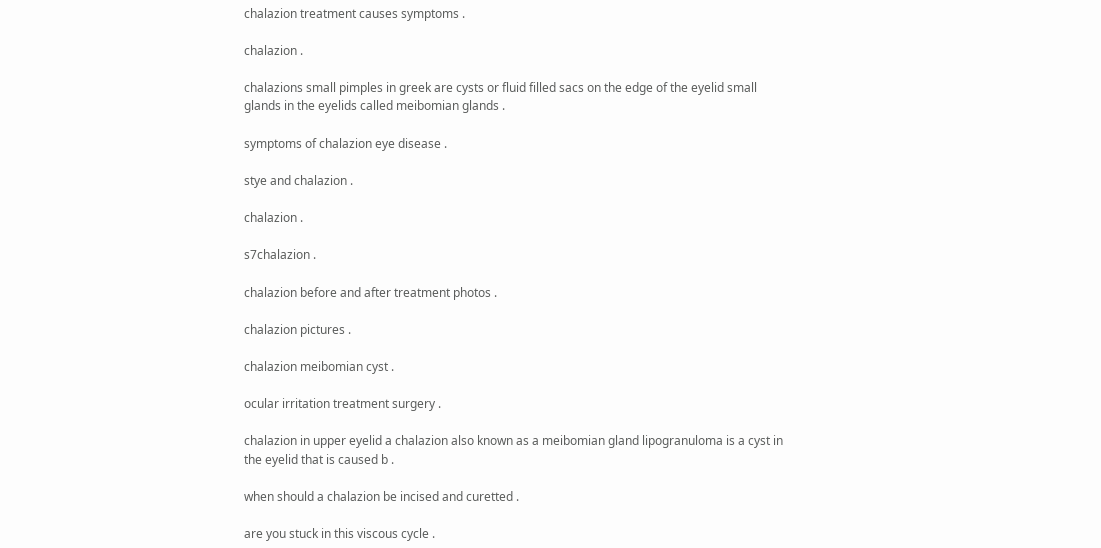chalazion treatment causes symptoms .

chalazion .

chalazions small pimples in greek are cysts or fluid filled sacs on the edge of the eyelid small glands in the eyelids called meibomian glands .

symptoms of chalazion eye disease .

stye and chalazion .

chalazion .

s7chalazion .

chalazion before and after treatment photos .

chalazion pictures .

chalazion meibomian cyst .

ocular irritation treatment surgery .

chalazion in upper eyelid a chalazion also known as a meibomian gland lipogranuloma is a cyst in the eyelid that is caused b .

when should a chalazion be incised and curetted .

are you stuck in this viscous cycle .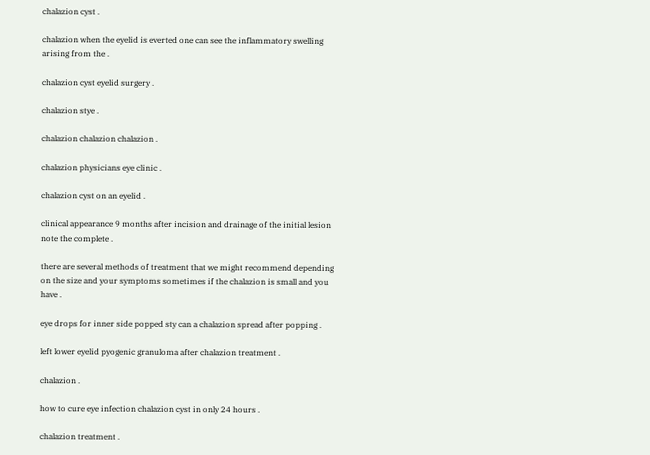chalazion cyst .

chalazion when the eyelid is everted one can see the inflammatory swelling arising from the .

chalazion cyst eyelid surgery .

chalazion stye .

chalazion chalazion chalazion .

chalazion physicians eye clinic .

chalazion cyst on an eyelid .

clinical appearance 9 months after incision and drainage of the initial lesion note the complete .

there are several methods of treatment that we might recommend depending on the size and your symptoms sometimes if the chalazion is small and you have .

eye drops for inner side popped sty can a chalazion spread after popping .

left lower eyelid pyogenic granuloma after chalazion treatment .

chalazion .

how to cure eye infection chalazion cyst in only 24 hours .

chalazion treatment .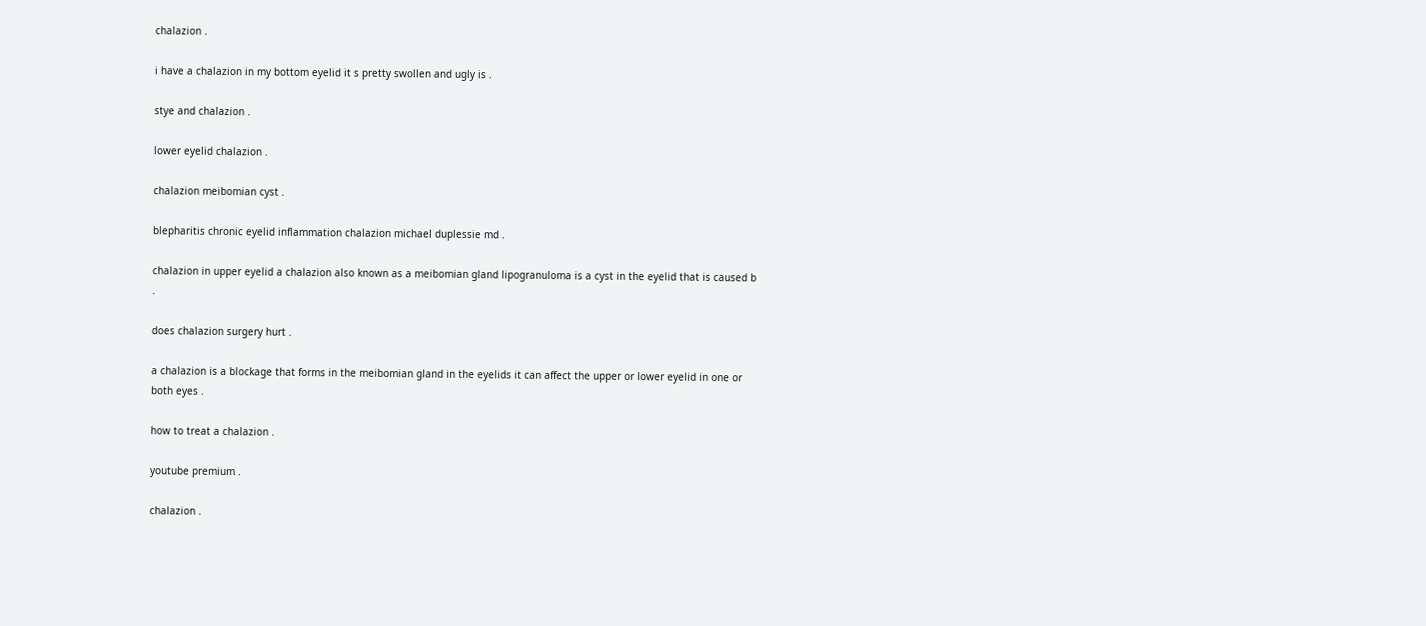chalazion .

i have a chalazion in my bottom eyelid it s pretty swollen and ugly is .

stye and chalazion .

lower eyelid chalazion .

chalazion meibomian cyst .

blepharitis chronic eyelid inflammation chalazion michael duplessie md .

chalazion in upper eyelid a chalazion also known as a meibomian gland lipogranuloma is a cyst in the eyelid that is caused b .

does chalazion surgery hurt .

a chalazion is a blockage that forms in the meibomian gland in the eyelids it can affect the upper or lower eyelid in one or both eyes .

how to treat a chalazion .

youtube premium .

chalazion .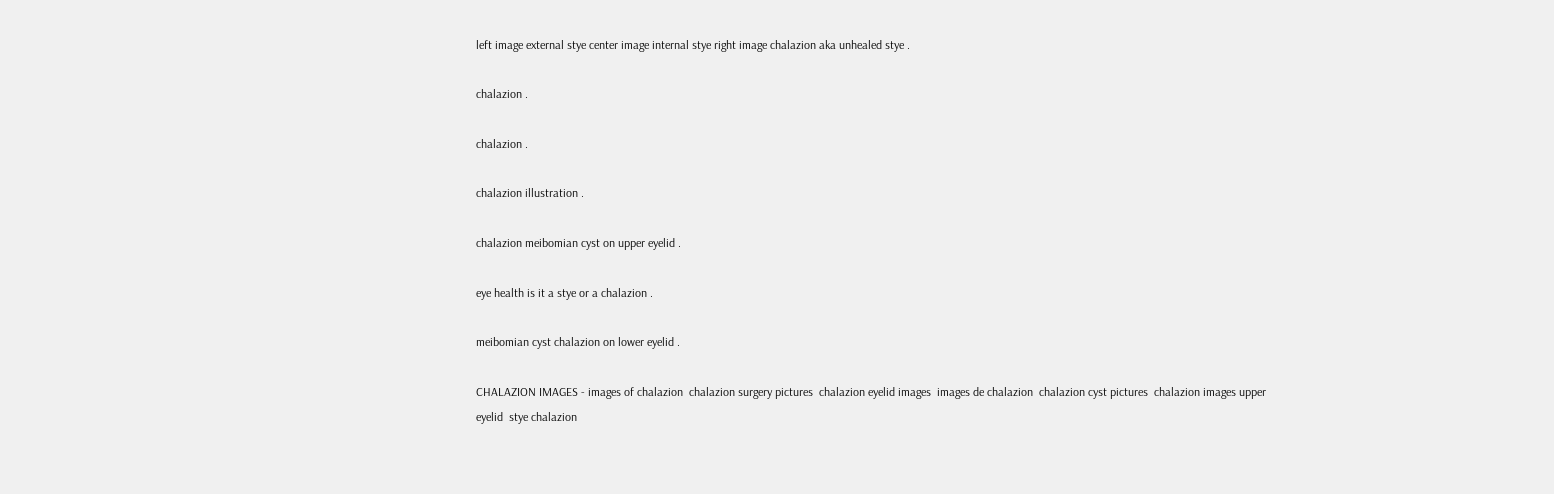left image external stye center image internal stye right image chalazion aka unhealed stye .

chalazion .

chalazion .

chalazion illustration .

chalazion meibomian cyst on upper eyelid .

eye health is it a stye or a chalazion .

meibomian cyst chalazion on lower eyelid .

CHALAZION IMAGES - images of chalazion  chalazion surgery pictures  chalazion eyelid images  images de chalazion  chalazion cyst pictures  chalazion images upper eyelid  stye chalazion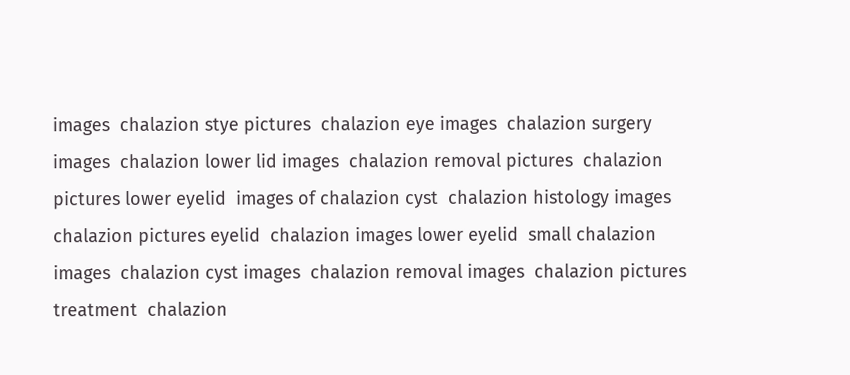images  chalazion stye pictures  chalazion eye images  chalazion surgery images  chalazion lower lid images  chalazion removal pictures  chalazion pictures lower eyelid  images of chalazion cyst  chalazion histology images  chalazion pictures eyelid  chalazion images lower eyelid  small chalazion images  chalazion cyst images  chalazion removal images  chalazion pictures treatment  chalazion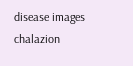disease images  chalazion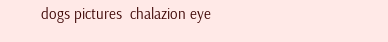dogs pictures  chalazion eye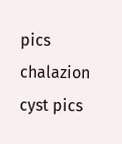pics  chalazion cyst pics